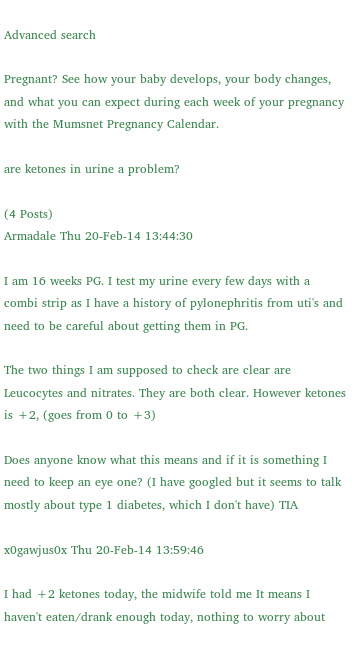Advanced search

Pregnant? See how your baby develops, your body changes, and what you can expect during each week of your pregnancy with the Mumsnet Pregnancy Calendar.

are ketones in urine a problem?

(4 Posts)
Armadale Thu 20-Feb-14 13:44:30

I am 16 weeks PG. I test my urine every few days with a combi strip as I have a history of pylonephritis from uti's and need to be careful about getting them in PG.

The two things I am supposed to check are clear are Leucocytes and nitrates. They are both clear. However ketones is +2, (goes from 0 to +3)

Does anyone know what this means and if it is something I need to keep an eye one? (I have googled but it seems to talk mostly about type 1 diabetes, which I don't have) TIA

x0gawjus0x Thu 20-Feb-14 13:59:46

I had +2 ketones today, the midwife told me It means I haven't eaten/drank enough today, nothing to worry about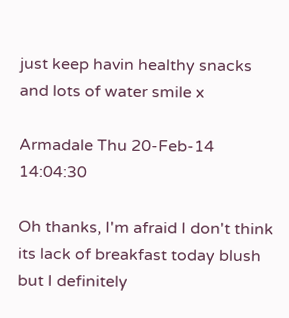just keep havin healthy snacks and lots of water smile x

Armadale Thu 20-Feb-14 14:04:30

Oh thanks, I'm afraid I don't think its lack of breakfast today blush but I definitely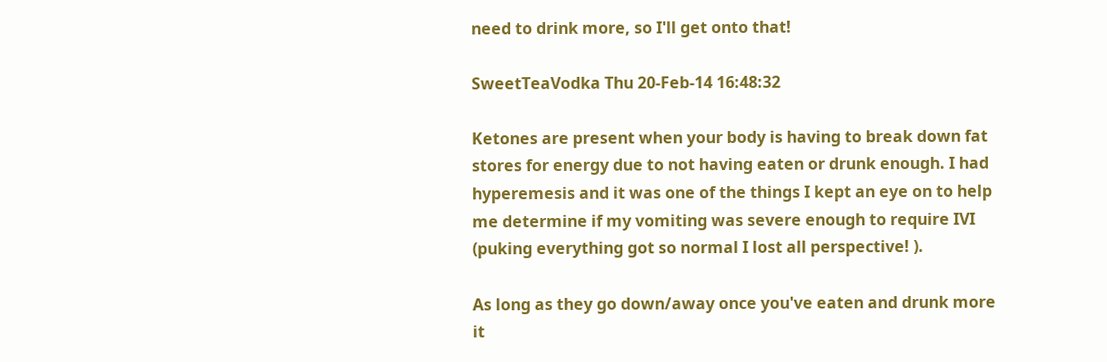need to drink more, so I'll get onto that!

SweetTeaVodka Thu 20-Feb-14 16:48:32

Ketones are present when your body is having to break down fat stores for energy due to not having eaten or drunk enough. I had hyperemesis and it was one of the things I kept an eye on to help me determine if my vomiting was severe enough to require IVI (puking everything got so normal I lost all perspective! ).

As long as they go down/away once you've eaten and drunk more it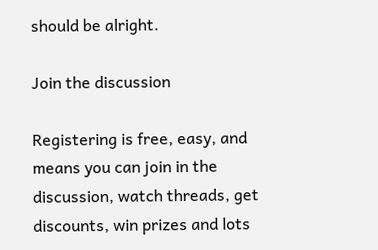should be alright.

Join the discussion

Registering is free, easy, and means you can join in the discussion, watch threads, get discounts, win prizes and lots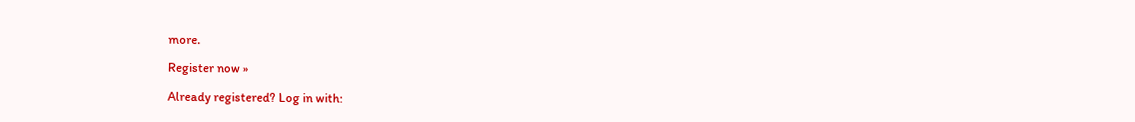more.

Register now »

Already registered? Log in with: